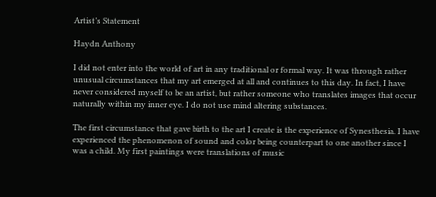Artist’s Statement

Haydn Anthony

I did not enter into the world of art in any traditional or formal way. It was through rather unusual circumstances that my art emerged at all and continues to this day. In fact, I have never considered myself to be an artist, but rather someone who translates images that occur naturally within my inner eye. I do not use mind altering substances.

The first circumstance that gave birth to the art I create is the experience of Synesthesia. I have experienced the phenomenon of sound and color being counterpart to one another since I was a child. My first paintings were translations of music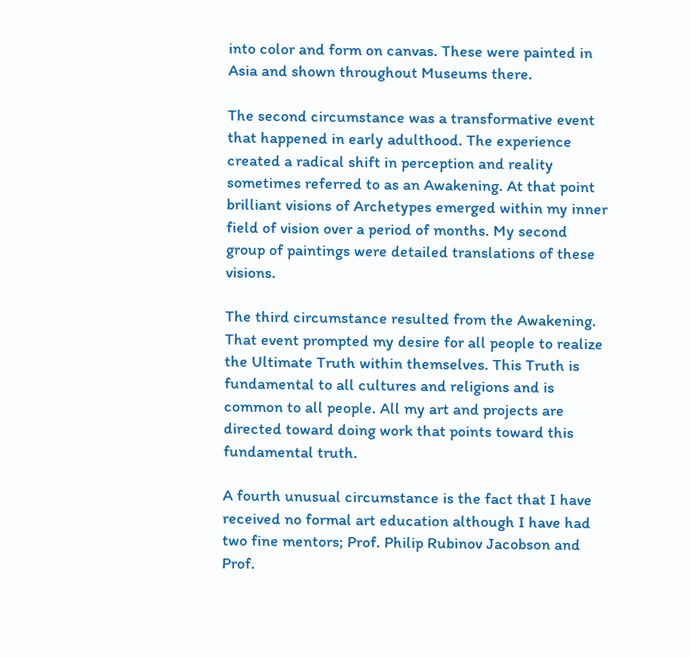into color and form on canvas. These were painted in Asia and shown throughout Museums there.

The second circumstance was a transformative event that happened in early adulthood. The experience created a radical shift in perception and reality sometimes referred to as an Awakening. At that point brilliant visions of Archetypes emerged within my inner field of vision over a period of months. My second group of paintings were detailed translations of these visions.

The third circumstance resulted from the Awakening. That event prompted my desire for all people to realize the Ultimate Truth within themselves. This Truth is fundamental to all cultures and religions and is common to all people. All my art and projects are directed toward doing work that points toward this fundamental truth.

A fourth unusual circumstance is the fact that I have received no formal art education although I have had two fine mentors; Prof. Philip Rubinov Jacobson and Prof.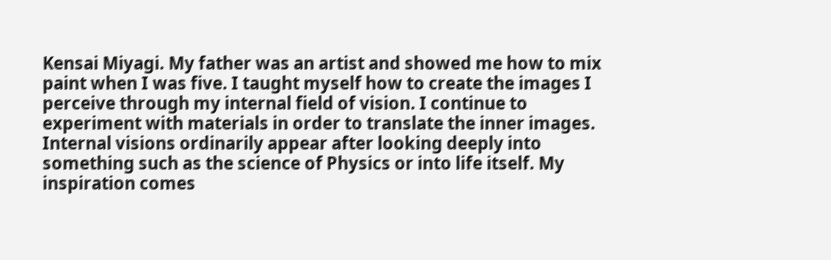Kensai Miyagi. My father was an artist and showed me how to mix paint when I was five. I taught myself how to create the images I perceive through my internal field of vision. I continue to experiment with materials in order to translate the inner images. Internal visions ordinarily appear after looking deeply into something such as the science of Physics or into life itself. My inspiration comes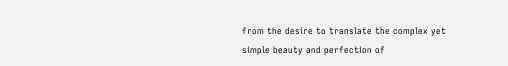from the desire to translate the complex yet simple beauty and perfection of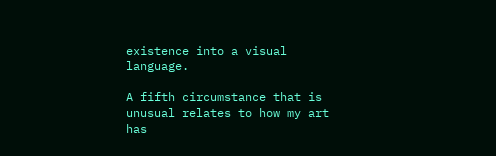existence into a visual language.

A fifth circumstance that is unusual relates to how my art has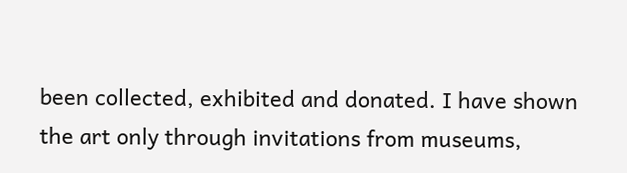been collected, exhibited and donated. I have shown the art only through invitations from museums,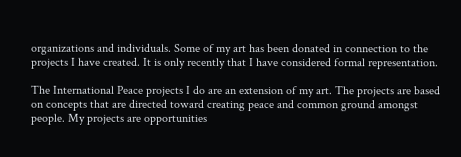organizations and individuals. Some of my art has been donated in connection to the projects I have created. It is only recently that I have considered formal representation.

The International Peace projects I do are an extension of my art. The projects are based on concepts that are directed toward creating peace and common ground amongst people. My projects are opportunities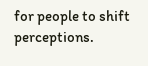for people to shift perceptions.